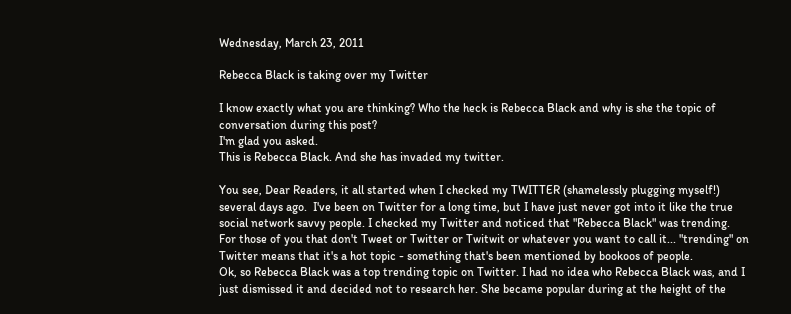Wednesday, March 23, 2011

Rebecca Black is taking over my Twitter

I know exactly what you are thinking? Who the heck is Rebecca Black and why is she the topic of conversation during this post?
I'm glad you asked.
This is Rebecca Black. And she has invaded my twitter.

You see, Dear Readers, it all started when I checked my TWITTER (shamelessly plugging myself!) several days ago.  I've been on Twitter for a long time, but I have just never got into it like the true social network savvy people. I checked my Twitter and noticed that "Rebecca Black" was trending.
For those of you that don't Tweet or Twitter or Twitwit or whatever you want to call it... "trending" on Twitter means that it's a hot topic - something that's been mentioned by bookoos of people.
Ok, so Rebecca Black was a top trending topic on Twitter. I had no idea who Rebecca Black was, and I just dismissed it and decided not to research her. She became popular during at the height of the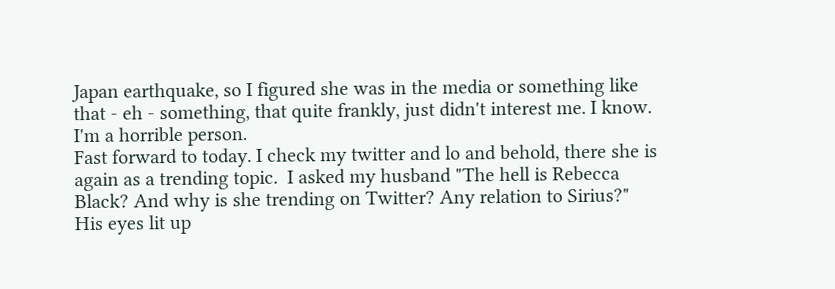Japan earthquake, so I figured she was in the media or something like that - eh - something, that quite frankly, just didn't interest me. I know. I'm a horrible person.
Fast forward to today. I check my twitter and lo and behold, there she is again as a trending topic.  I asked my husband "The hell is Rebecca Black? And why is she trending on Twitter? Any relation to Sirius?"
His eyes lit up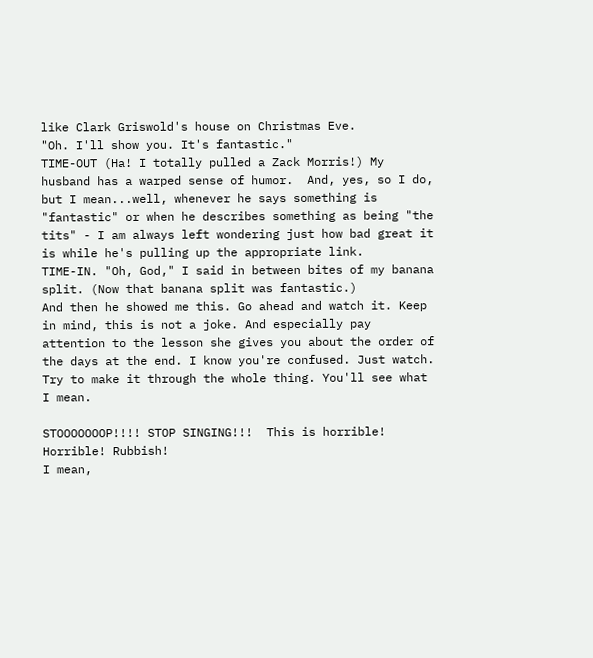like Clark Griswold's house on Christmas Eve.
"Oh. I'll show you. It's fantastic."
TIME-OUT (Ha! I totally pulled a Zack Morris!) My husband has a warped sense of humor.  And, yes, so I do, but I mean...well, whenever he says something is "fantastic" or when he describes something as being "the tits" - I am always left wondering just how bad great it is while he's pulling up the appropriate link.
TIME-IN. "Oh, God," I said in between bites of my banana split. (Now that banana split was fantastic.)
And then he showed me this. Go ahead and watch it. Keep in mind, this is not a joke. And especially pay attention to the lesson she gives you about the order of the days at the end. I know you're confused. Just watch. Try to make it through the whole thing. You'll see what I mean.

STOOOOOOOP!!!! STOP SINGING!!!  This is horrible! Horrible! Rubbish!
I mean,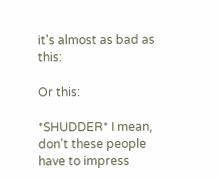it's almost as bad as this:

Or this:

*SHUDDER* I mean, don't these people have to impress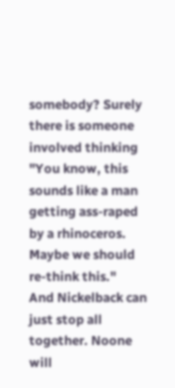somebody? Surely there is someone involved thinking "You know, this sounds like a man getting ass-raped by a rhinoceros. Maybe we should re-think this."
And Nickelback can just stop all together. Noone will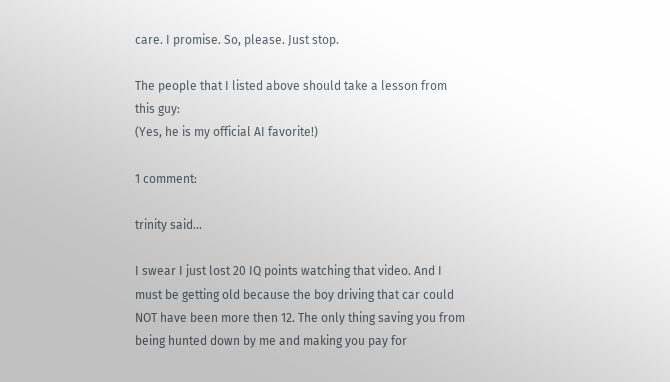care. I promise. So, please. Just stop.

The people that I listed above should take a lesson from this guy:
(Yes, he is my official AI favorite!)

1 comment:

trinity said...

I swear I just lost 20 IQ points watching that video. And I must be getting old because the boy driving that car could NOT have been more then 12. The only thing saving you from being hunted down by me and making you pay for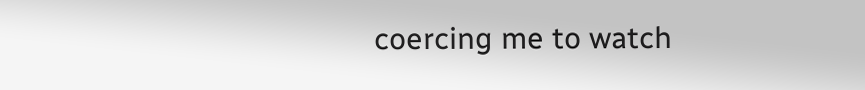coercing me to watch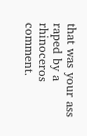that was your ass raped by a rhinoceros comment.